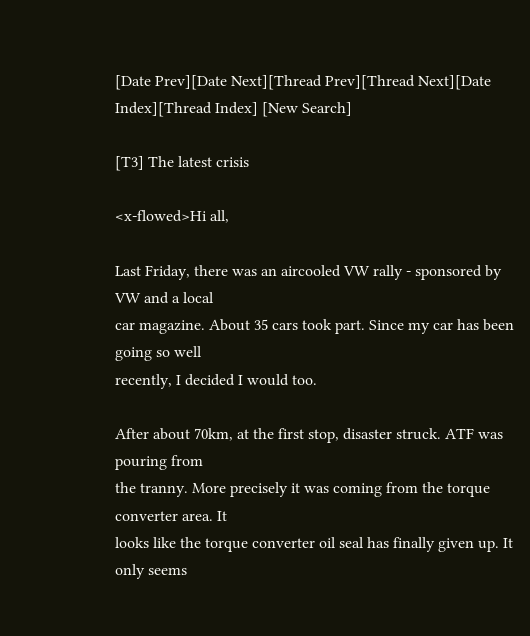[Date Prev][Date Next][Thread Prev][Thread Next][Date Index][Thread Index] [New Search]

[T3] The latest crisis

<x-flowed>Hi all,

Last Friday, there was an aircooled VW rally - sponsored by VW and a local
car magazine. About 35 cars took part. Since my car has been going so well
recently, I decided I would too.

After about 70km, at the first stop, disaster struck. ATF was pouring from
the tranny. More precisely it was coming from the torque converter area. It
looks like the torque converter oil seal has finally given up. It only seems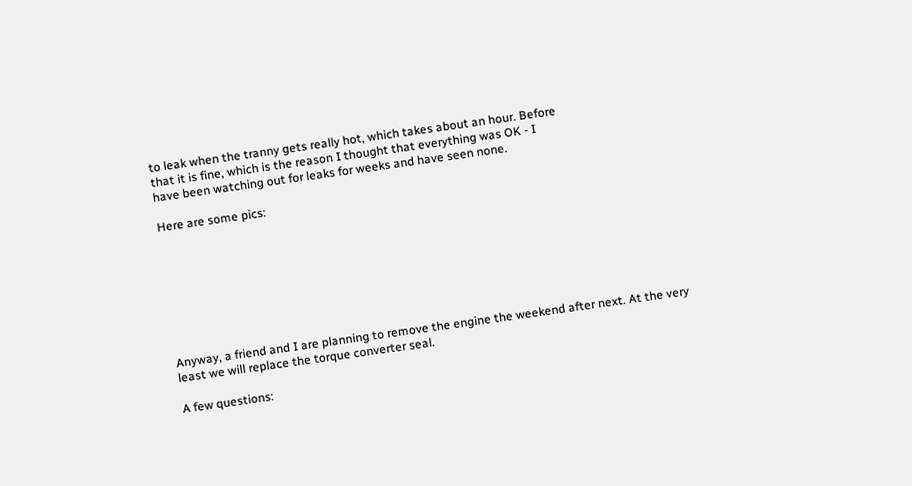to leak when the tranny gets really hot, which takes about an hour. Before
that it is fine, which is the reason I thought that everything was OK - I
have been watching out for leaks for weeks and have seen none.

Here are some pics:








Anyway, a friend and I are planning to remove the engine the weekend after next. At the very least we will replace the torque converter seal.

A few questions: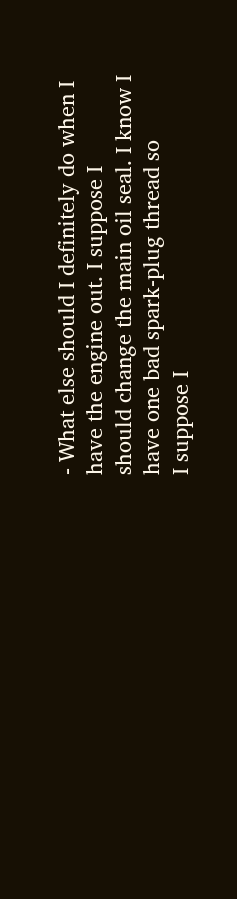- What else should I definitely do when I have the engine out. I suppose I
should change the main oil seal. I know I have one bad spark-plug thread so
I suppose I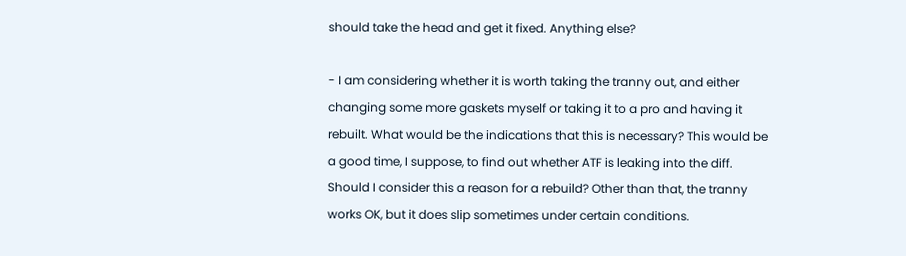should take the head and get it fixed. Anything else?

- I am considering whether it is worth taking the tranny out, and either
changing some more gaskets myself or taking it to a pro and having it
rebuilt. What would be the indications that this is necessary? This would be
a good time, I suppose, to find out whether ATF is leaking into the diff.
Should I consider this a reason for a rebuild? Other than that, the tranny
works OK, but it does slip sometimes under certain conditions.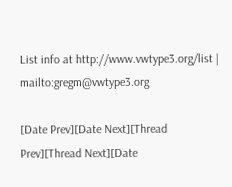List info at http://www.vwtype3.org/list | mailto:gregm@vwtype3.org

[Date Prev][Date Next][Thread Prev][Thread Next][Date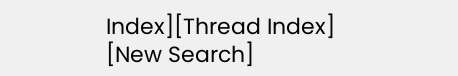Index][Thread Index] [New Search]